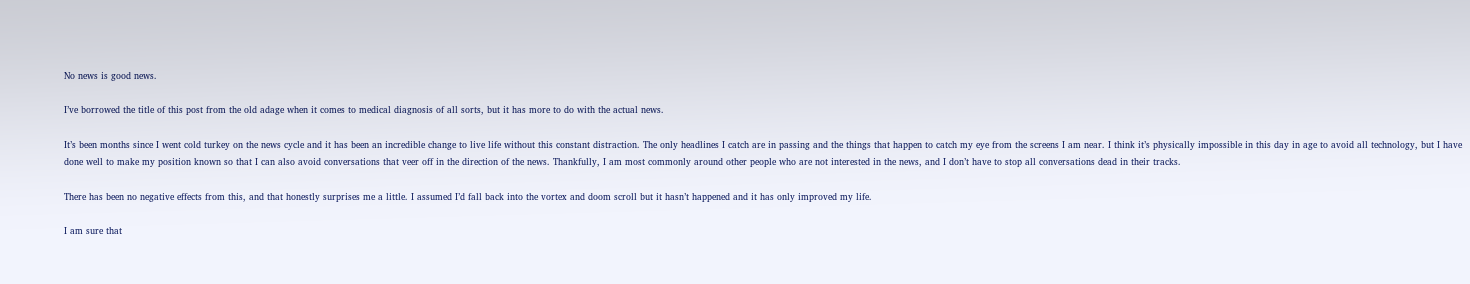No news is good news.

I’ve borrowed the title of this post from the old adage when it comes to medical diagnosis of all sorts, but it has more to do with the actual news.

It’s been months since I went cold turkey on the news cycle and it has been an incredible change to live life without this constant distraction. The only headlines I catch are in passing and the things that happen to catch my eye from the screens I am near. I think it’s physically impossible in this day in age to avoid all technology, but I have done well to make my position known so that I can also avoid conversations that veer off in the direction of the news. Thankfully, I am most commonly around other people who are not interested in the news, and I don’t have to stop all conversations dead in their tracks.

There has been no negative effects from this, and that honestly surprises me a little. I assumed I’d fall back into the vortex and doom scroll but it hasn’t happened and it has only improved my life.

I am sure that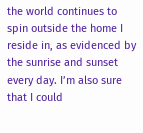the world continues to spin outside the home I reside in, as evidenced by the sunrise and sunset every day. I’m also sure that I could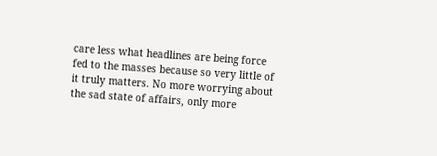care less what headlines are being force fed to the masses because so very little of it truly matters. No more worrying about the sad state of affairs, only more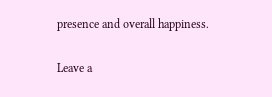presence and overall happiness.

Leave a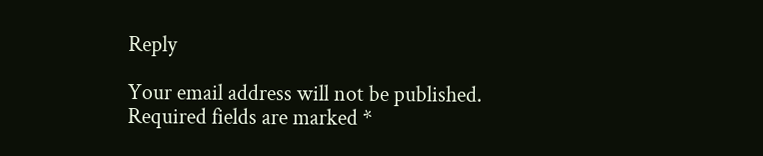Reply

Your email address will not be published. Required fields are marked *